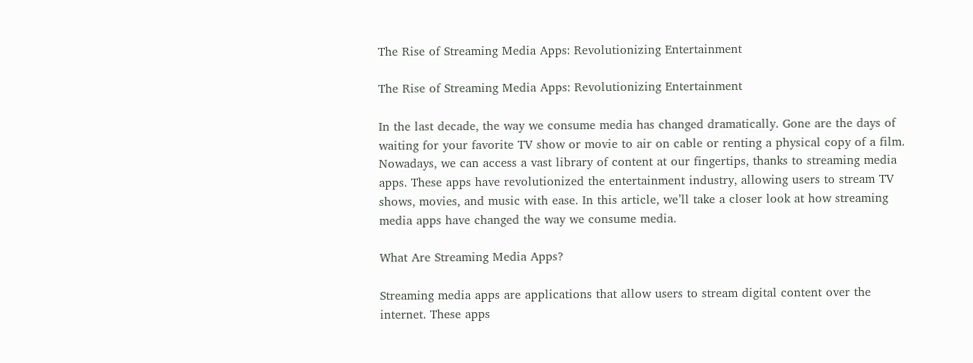The Rise of Streaming Media Apps: Revolutionizing Entertainment

The Rise of Streaming Media Apps: Revolutionizing Entertainment

In the last decade, the way we consume media has changed dramatically. Gone are the days of waiting for your favorite TV show or movie to air on cable or renting a physical copy of a film. Nowadays, we can access a vast library of content at our fingertips, thanks to streaming media apps. These apps have revolutionized the entertainment industry, allowing users to stream TV shows, movies, and music with ease. In this article, we’ll take a closer look at how streaming media apps have changed the way we consume media.

What Are Streaming Media Apps?

Streaming media apps are applications that allow users to stream digital content over the internet. These apps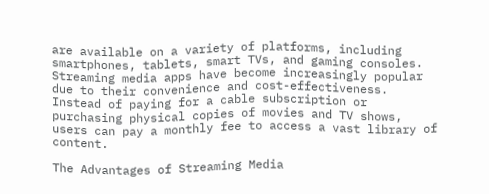are available on a variety of platforms, including smartphones, tablets, smart TVs, and gaming consoles. Streaming media apps have become increasingly popular due to their convenience and cost-effectiveness. Instead of paying for a cable subscription or purchasing physical copies of movies and TV shows, users can pay a monthly fee to access a vast library of content.

The Advantages of Streaming Media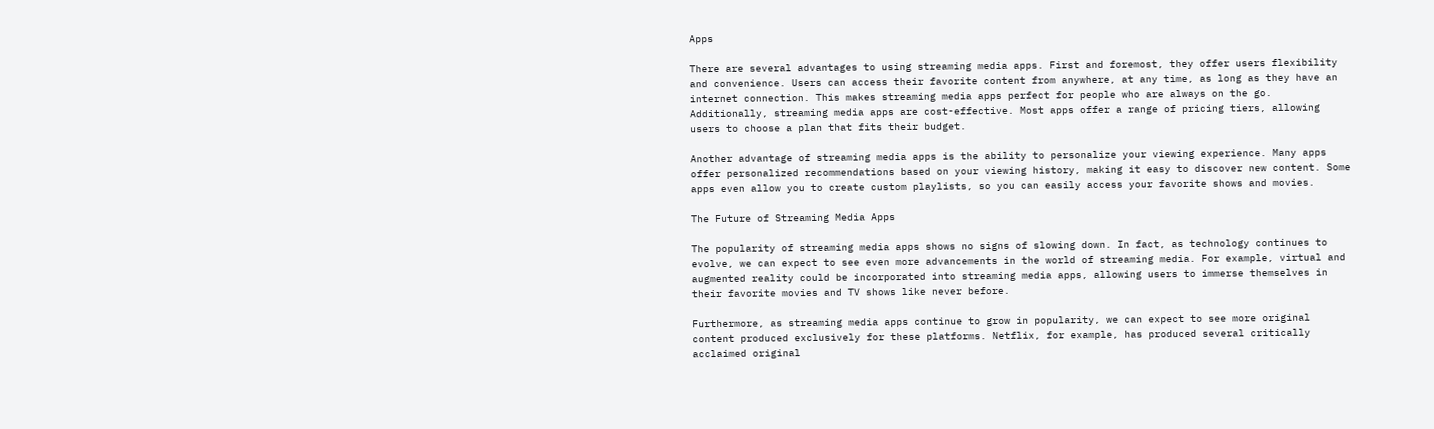Apps

There are several advantages to using streaming media apps. First and foremost, they offer users flexibility and convenience. Users can access their favorite content from anywhere, at any time, as long as they have an internet connection. This makes streaming media apps perfect for people who are always on the go. Additionally, streaming media apps are cost-effective. Most apps offer a range of pricing tiers, allowing users to choose a plan that fits their budget.

Another advantage of streaming media apps is the ability to personalize your viewing experience. Many apps offer personalized recommendations based on your viewing history, making it easy to discover new content. Some apps even allow you to create custom playlists, so you can easily access your favorite shows and movies.

The Future of Streaming Media Apps

The popularity of streaming media apps shows no signs of slowing down. In fact, as technology continues to evolve, we can expect to see even more advancements in the world of streaming media. For example, virtual and augmented reality could be incorporated into streaming media apps, allowing users to immerse themselves in their favorite movies and TV shows like never before.

Furthermore, as streaming media apps continue to grow in popularity, we can expect to see more original content produced exclusively for these platforms. Netflix, for example, has produced several critically acclaimed original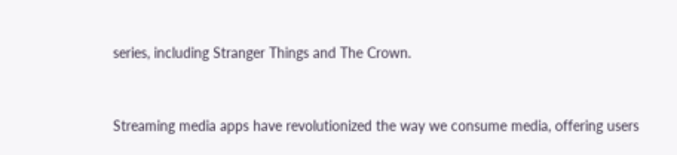series, including Stranger Things and The Crown.


Streaming media apps have revolutionized the way we consume media, offering users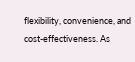flexibility, convenience, and cost-effectiveness. As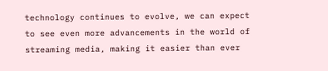technology continues to evolve, we can expect to see even more advancements in the world of streaming media, making it easier than ever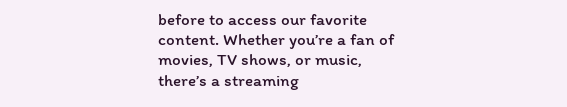before to access our favorite content. Whether you’re a fan of movies, TV shows, or music, there’s a streaming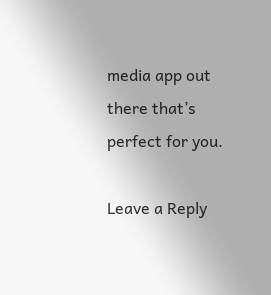media app out there that’s perfect for you.

Leave a Reply